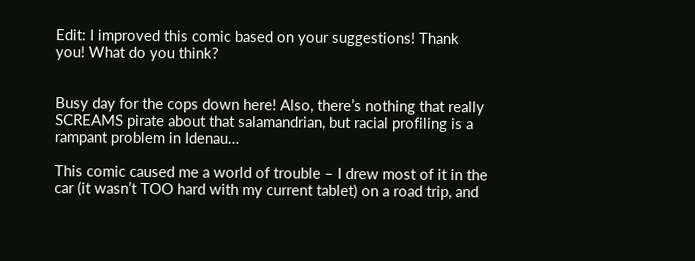Edit: I improved this comic based on your suggestions! Thank you! What do you think?


Busy day for the cops down here! Also, there’s nothing that really SCREAMS pirate about that salamandrian, but racial profiling is a rampant problem in Idenau…

This comic caused me a world of trouble – I drew most of it in the car (it wasn’t TOO hard with my current tablet) on a road trip, and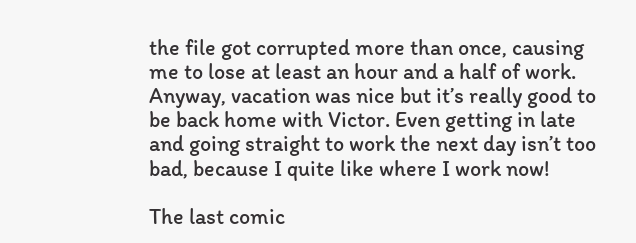the file got corrupted more than once, causing me to lose at least an hour and a half of work. Anyway, vacation was nice but it’s really good to be back home with Victor. Even getting in late and going straight to work the next day isn’t too bad, because I quite like where I work now!

The last comic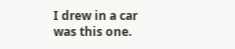I drew in a car was this one.